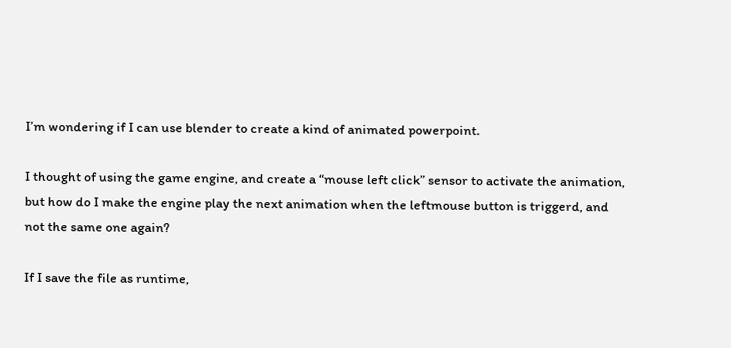I’m wondering if I can use blender to create a kind of animated powerpoint.

I thought of using the game engine, and create a “mouse left click” sensor to activate the animation, but how do I make the engine play the next animation when the leftmouse button is triggerd, and not the same one again?

If I save the file as runtime,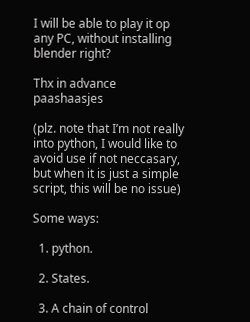I will be able to play it op any PC, without installing blender right?

Thx in advance paashaasjes

(plz. note that I’m not really into python, I would like to avoid use if not neccasary, but when it is just a simple script, this will be no issue)

Some ways:

  1. python.

  2. States.

  3. A chain of control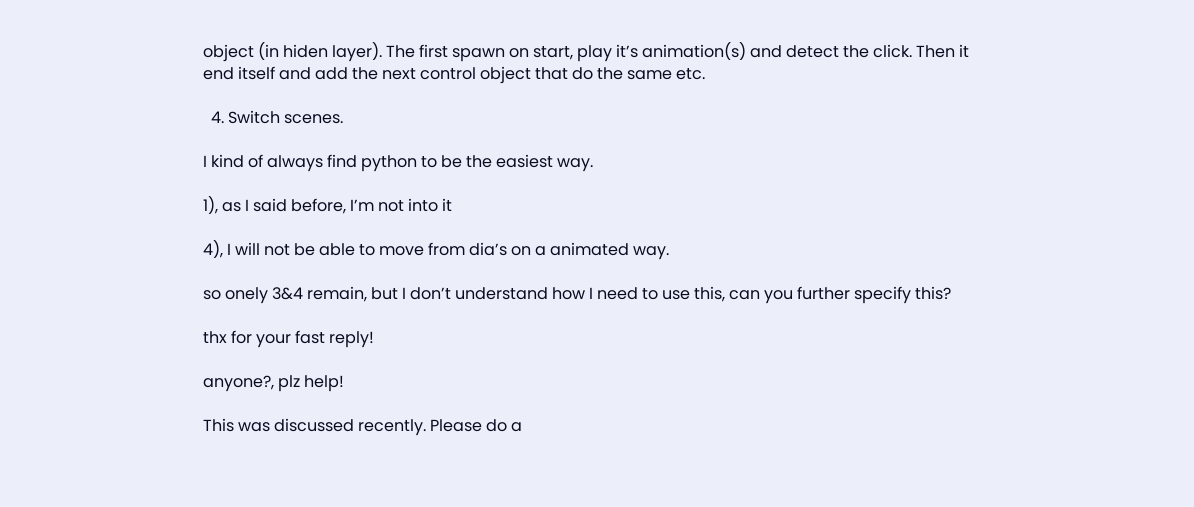object (in hiden layer). The first spawn on start, play it’s animation(s) and detect the click. Then it end itself and add the next control object that do the same etc.

  4. Switch scenes.

I kind of always find python to be the easiest way.

1), as I said before, I’m not into it

4), I will not be able to move from dia’s on a animated way.

so onely 3&4 remain, but I don’t understand how I need to use this, can you further specify this?

thx for your fast reply!

anyone?, plz help!

This was discussed recently. Please do a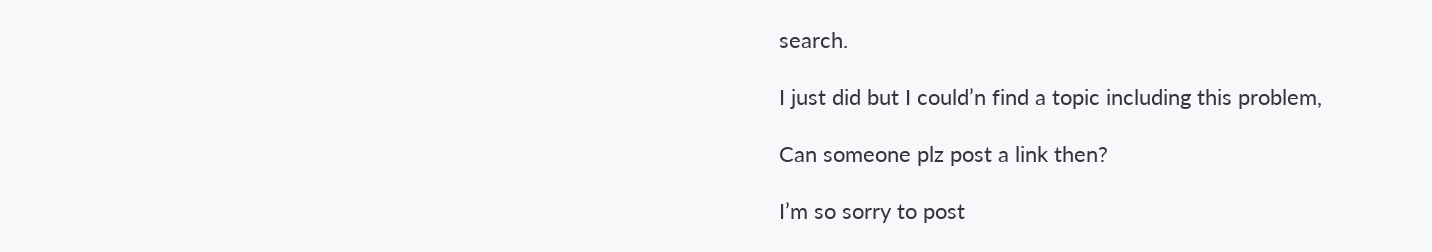search.

I just did but I could’n find a topic including this problem,

Can someone plz post a link then?

I’m so sorry to post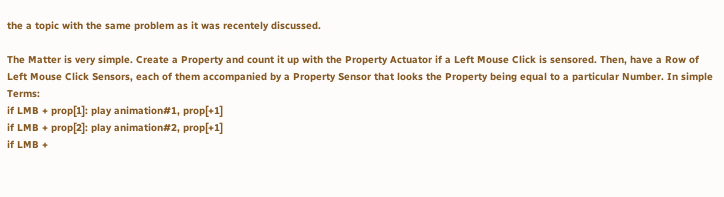the a topic with the same problem as it was recentely discussed.

The Matter is very simple. Create a Property and count it up with the Property Actuator if a Left Mouse Click is sensored. Then, have a Row of Left Mouse Click Sensors, each of them accompanied by a Property Sensor that looks the Property being equal to a particular Number. In simple Terms:
if LMB + prop[1]: play animation#1, prop[+1]
if LMB + prop[2]: play animation#2, prop[+1]
if LMB +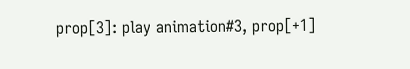prop[3]: play animation#3, prop[+1]